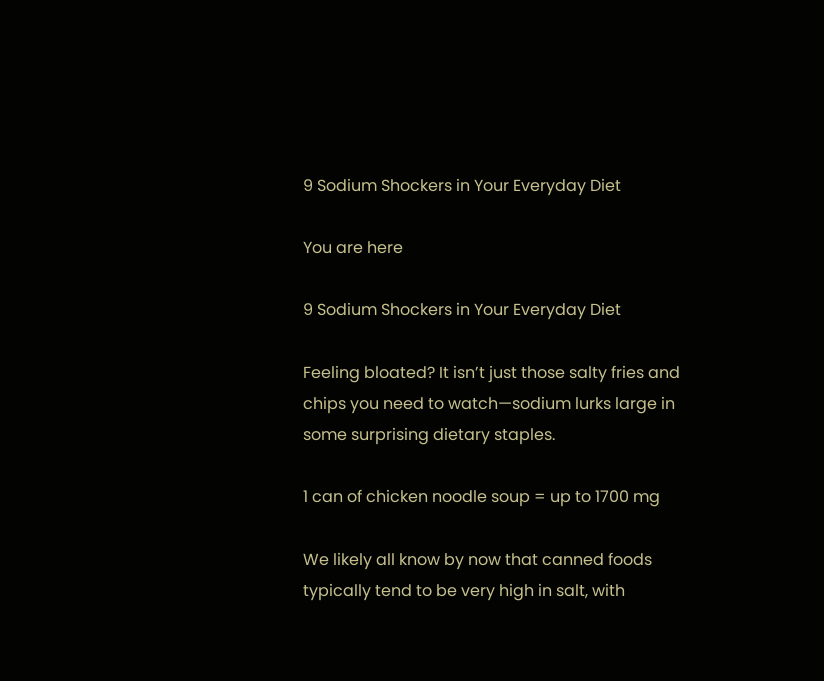9 Sodium Shockers in Your Everyday Diet

You are here

9 Sodium Shockers in Your Everyday Diet

Feeling bloated? It isn’t just those salty fries and chips you need to watch—sodium lurks large in some surprising dietary staples.

1 can of chicken noodle soup = up to 1700 mg

We likely all know by now that canned foods typically tend to be very high in salt, with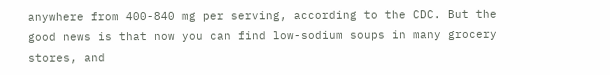anywhere from 400-840 mg per serving, according to the CDC. But the good news is that now you can find low-sodium soups in many grocery stores, and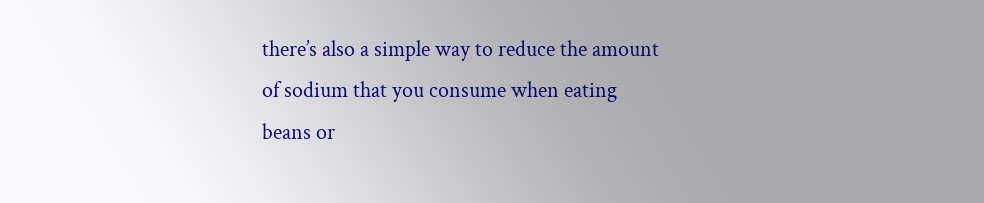there’s also a simple way to reduce the amount of sodium that you consume when eating beans or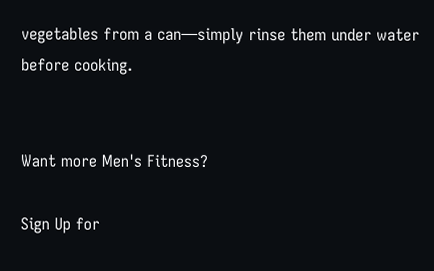vegetables from a can—simply rinse them under water before cooking.


Want more Men's Fitness?

Sign Up for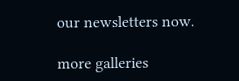our newsletters now.

more galleries